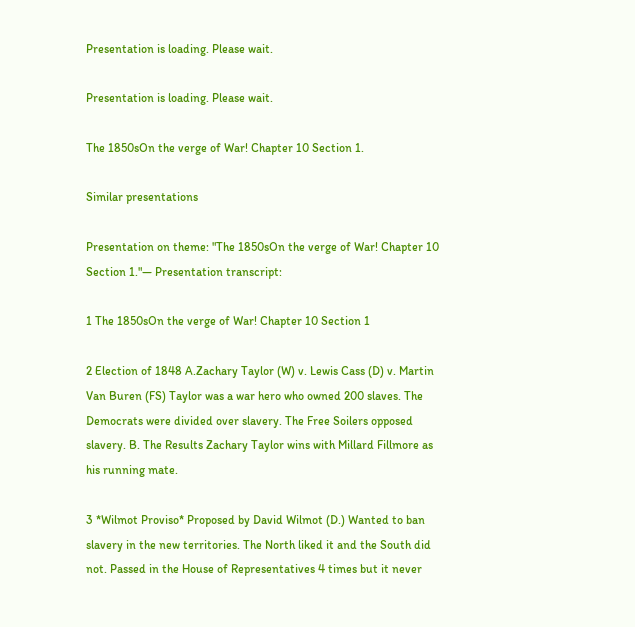Presentation is loading. Please wait.

Presentation is loading. Please wait.

The 1850sOn the verge of War! Chapter 10 Section 1.

Similar presentations

Presentation on theme: "The 1850sOn the verge of War! Chapter 10 Section 1."— Presentation transcript:

1 The 1850sOn the verge of War! Chapter 10 Section 1

2 Election of 1848 A.Zachary Taylor (W) v. Lewis Cass (D) v. Martin Van Buren (FS) Taylor was a war hero who owned 200 slaves. The Democrats were divided over slavery. The Free Soilers opposed slavery. B. The Results Zachary Taylor wins with Millard Fillmore as his running mate.

3 *Wilmot Proviso* Proposed by David Wilmot (D.) Wanted to ban slavery in the new territories. The North liked it and the South did not. Passed in the House of Representatives 4 times but it never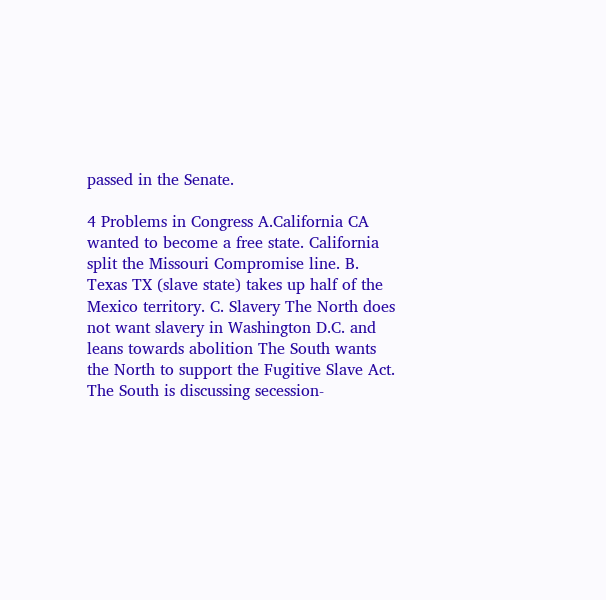passed in the Senate.

4 Problems in Congress A.California CA wanted to become a free state. California split the Missouri Compromise line. B. Texas TX (slave state) takes up half of the Mexico territory. C. Slavery The North does not want slavery in Washington D.C. and leans towards abolition The South wants the North to support the Fugitive Slave Act. The South is discussing secession-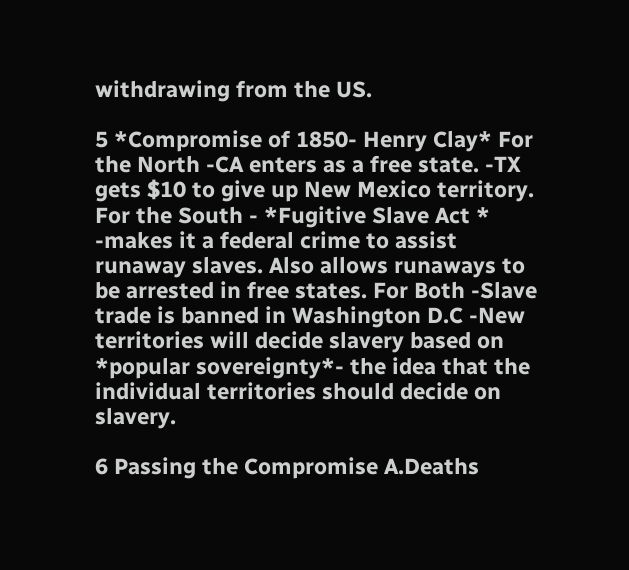withdrawing from the US.

5 *Compromise of 1850- Henry Clay* For the North -CA enters as a free state. -TX gets $10 to give up New Mexico territory. For the South - *Fugitive Slave Act * -makes it a federal crime to assist runaway slaves. Also allows runaways to be arrested in free states. For Both -Slave trade is banned in Washington D.C -New territories will decide slavery based on *popular sovereignty*- the idea that the individual territories should decide on slavery.

6 Passing the Compromise A.Deaths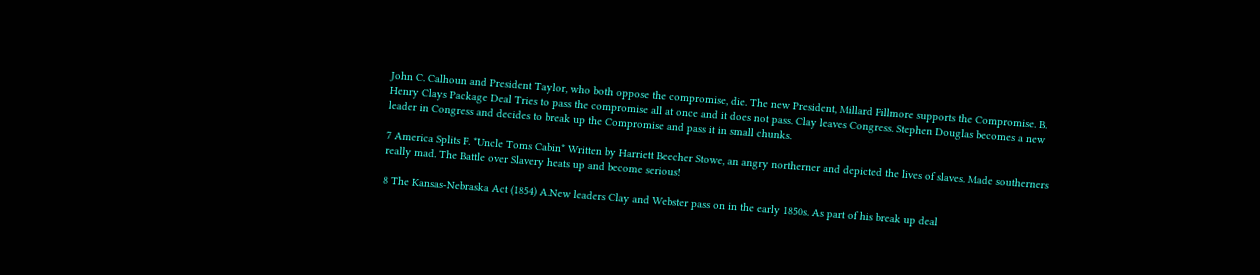John C. Calhoun and President Taylor, who both oppose the compromise, die. The new President, Millard Fillmore supports the Compromise. B. Henry Clays Package Deal Tries to pass the compromise all at once and it does not pass. Clay leaves Congress. Stephen Douglas becomes a new leader in Congress and decides to break up the Compromise and pass it in small chunks.

7 America Splits F. *Uncle Toms Cabin* Written by Harriett Beecher Stowe, an angry northerner and depicted the lives of slaves. Made southerners really mad. The Battle over Slavery heats up and become serious!

8 The Kansas-Nebraska Act (1854) A.New leaders Clay and Webster pass on in the early 1850s. As part of his break up deal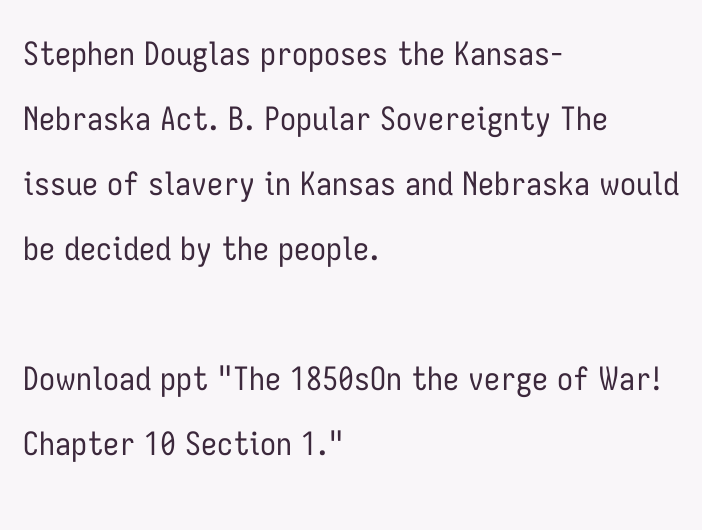Stephen Douglas proposes the Kansas- Nebraska Act. B. Popular Sovereignty The issue of slavery in Kansas and Nebraska would be decided by the people.

Download ppt "The 1850sOn the verge of War! Chapter 10 Section 1."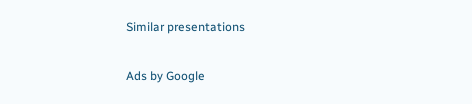Similar presentations

Ads by Google